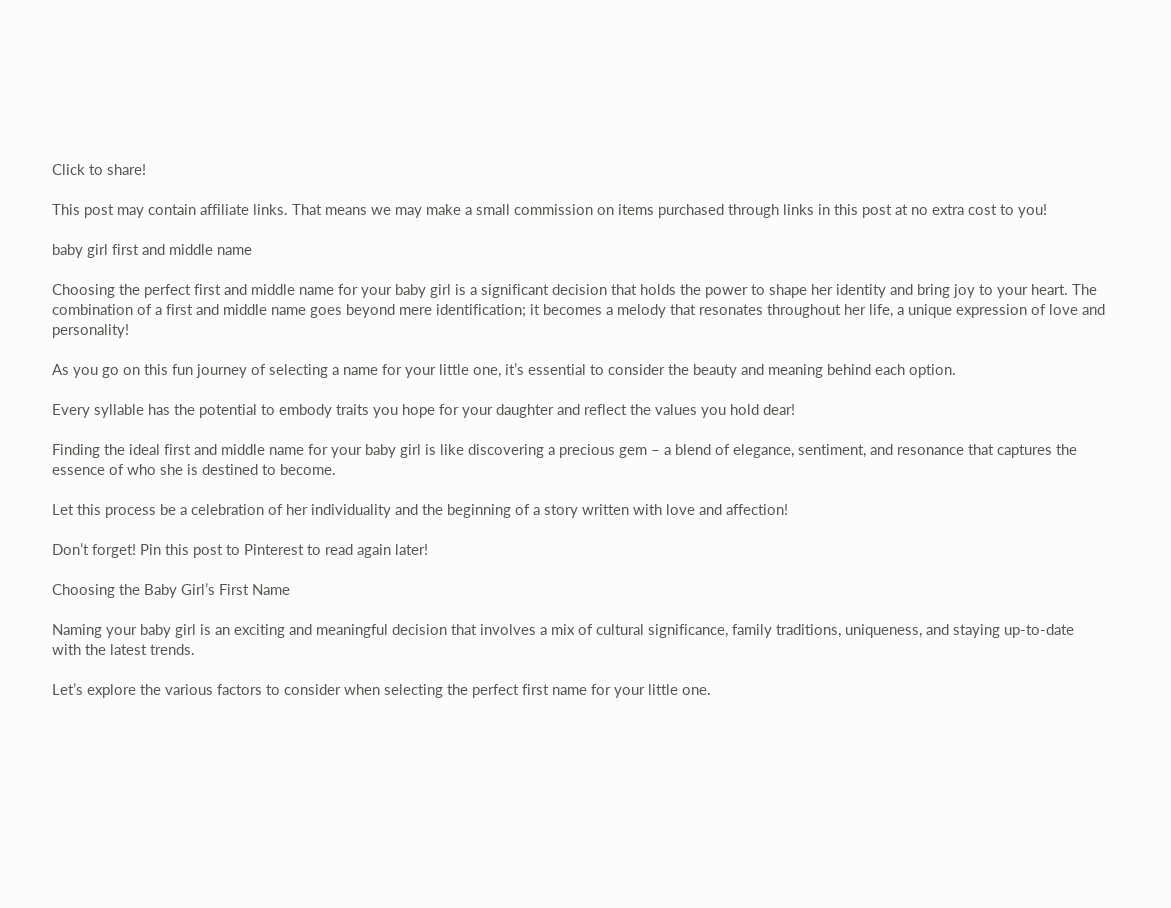Click to share!

This post may contain affiliate links. That means we may make a small commission on items purchased through links in this post at no extra cost to you!

baby girl first and middle name

Choosing the perfect first and middle name for your baby girl is a significant decision that holds the power to shape her identity and bring joy to your heart. The combination of a first and middle name goes beyond mere identification; it becomes a melody that resonates throughout her life, a unique expression of love and personality!

As you go on this fun journey of selecting a name for your little one, it’s essential to consider the beauty and meaning behind each option.

Every syllable has the potential to embody traits you hope for your daughter and reflect the values you hold dear!

Finding the ideal first and middle name for your baby girl is like discovering a precious gem – a blend of elegance, sentiment, and resonance that captures the essence of who she is destined to become.

Let this process be a celebration of her individuality and the beginning of a story written with love and affection!

Don’t forget! Pin this post to Pinterest to read again later!

Choosing the Baby Girl’s First Name

Naming your baby girl is an exciting and meaningful decision that involves a mix of cultural significance, family traditions, uniqueness, and staying up-to-date with the latest trends.

Let’s explore the various factors to consider when selecting the perfect first name for your little one.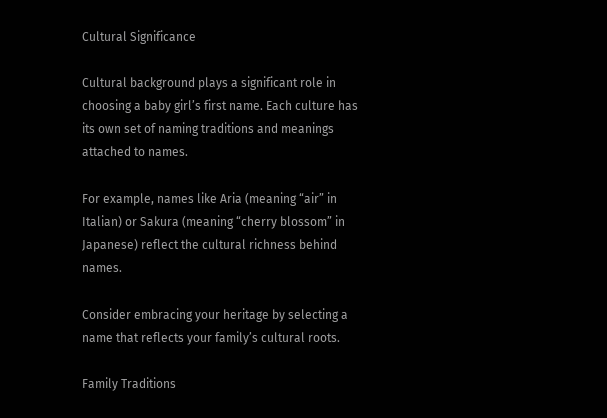Cultural Significance

Cultural background plays a significant role in choosing a baby girl’s first name. Each culture has its own set of naming traditions and meanings attached to names.

For example, names like Aria (meaning “air” in Italian) or Sakura (meaning “cherry blossom” in Japanese) reflect the cultural richness behind names.

Consider embracing your heritage by selecting a name that reflects your family’s cultural roots.

Family Traditions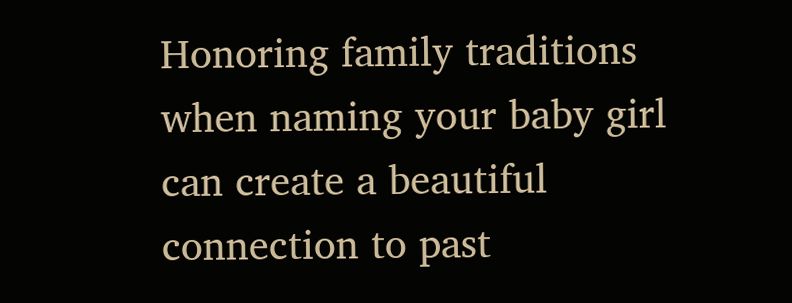Honoring family traditions when naming your baby girl can create a beautiful connection to past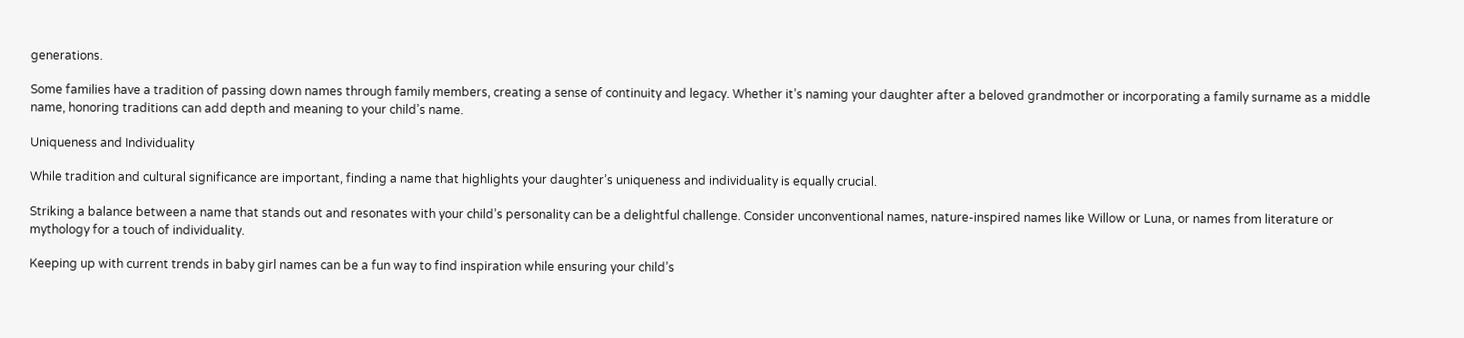generations.

Some families have a tradition of passing down names through family members, creating a sense of continuity and legacy. Whether it’s naming your daughter after a beloved grandmother or incorporating a family surname as a middle name, honoring traditions can add depth and meaning to your child’s name.

Uniqueness and Individuality

While tradition and cultural significance are important, finding a name that highlights your daughter’s uniqueness and individuality is equally crucial.

Striking a balance between a name that stands out and resonates with your child’s personality can be a delightful challenge. Consider unconventional names, nature-inspired names like Willow or Luna, or names from literature or mythology for a touch of individuality.

Keeping up with current trends in baby girl names can be a fun way to find inspiration while ensuring your child’s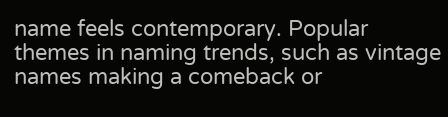name feels contemporary. Popular themes in naming trends, such as vintage names making a comeback or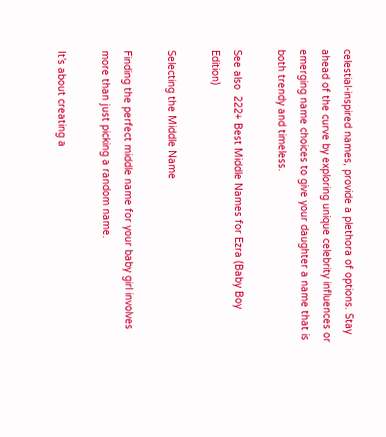celestial-inspired names, provide a plethora of options. Stay ahead of the curve by exploring unique celebrity influences or emerging name choices to give your daughter a name that is both trendy and timeless.

See also  222+ Best Middle Names for Ezra (Baby Boy Edition)

Selecting the Middle Name

Finding the perfect middle name for your baby girl involves more than just picking a random name.

It’s about creating a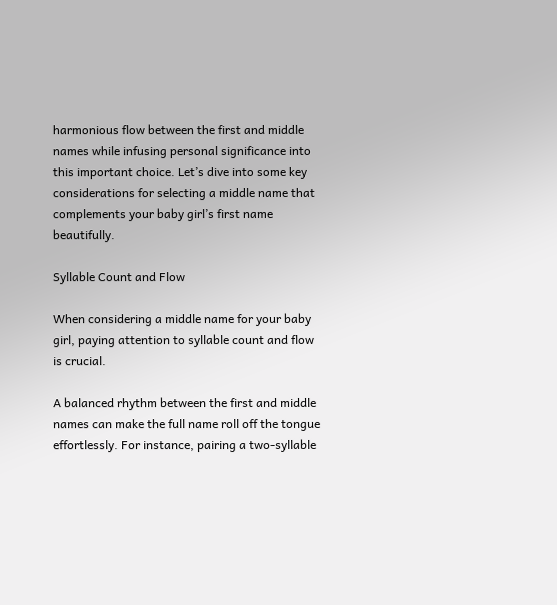harmonious flow between the first and middle names while infusing personal significance into this important choice. Let’s dive into some key considerations for selecting a middle name that complements your baby girl’s first name beautifully.

Syllable Count and Flow

When considering a middle name for your baby girl, paying attention to syllable count and flow is crucial.

A balanced rhythm between the first and middle names can make the full name roll off the tongue effortlessly. For instance, pairing a two-syllable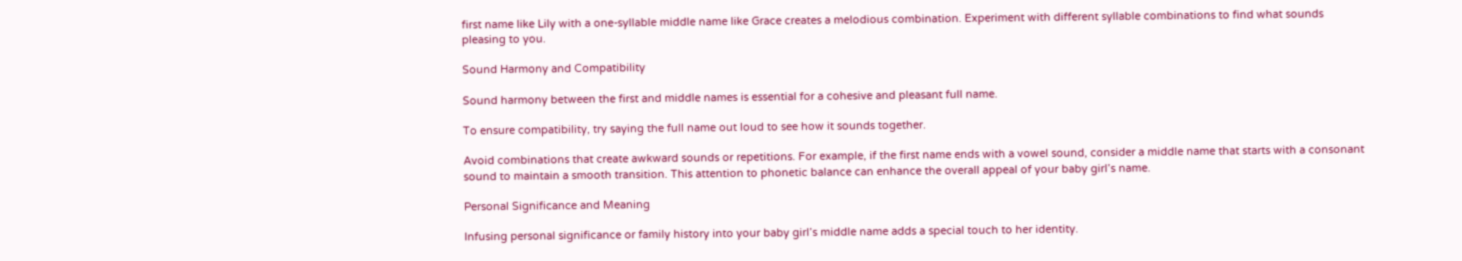first name like Lily with a one-syllable middle name like Grace creates a melodious combination. Experiment with different syllable combinations to find what sounds pleasing to you.

Sound Harmony and Compatibility

Sound harmony between the first and middle names is essential for a cohesive and pleasant full name.

To ensure compatibility, try saying the full name out loud to see how it sounds together.

Avoid combinations that create awkward sounds or repetitions. For example, if the first name ends with a vowel sound, consider a middle name that starts with a consonant sound to maintain a smooth transition. This attention to phonetic balance can enhance the overall appeal of your baby girl’s name.

Personal Significance and Meaning

Infusing personal significance or family history into your baby girl’s middle name adds a special touch to her identity.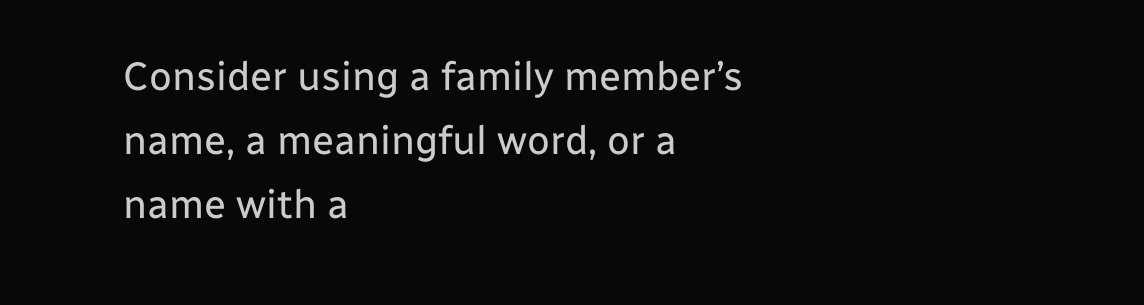Consider using a family member’s name, a meaningful word, or a name with a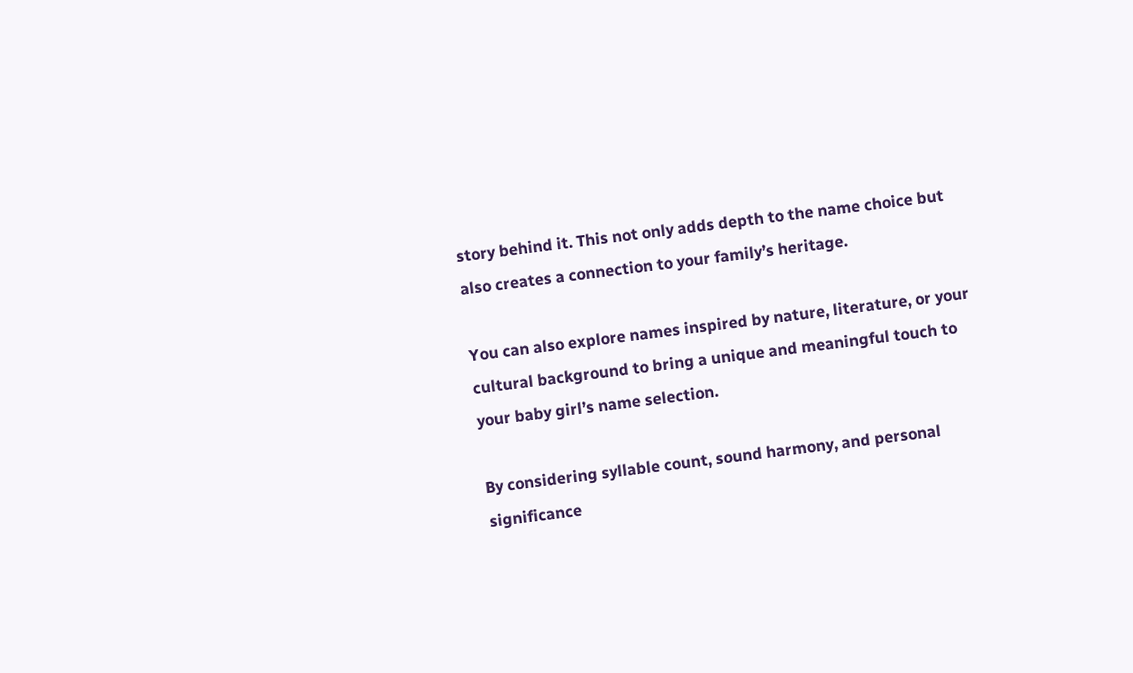story behind it. This not only adds depth to the name choice but also creates a connection to your family’s heritage.

You can also explore names inspired by nature, literature, or your cultural background to bring a unique and meaningful touch to your baby girl’s name selection.

By considering syllable count, sound harmony, and personal significance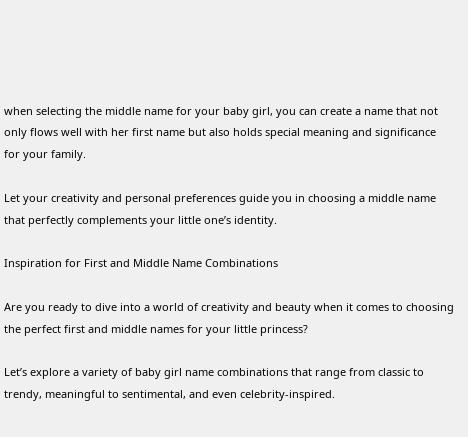when selecting the middle name for your baby girl, you can create a name that not only flows well with her first name but also holds special meaning and significance for your family.

Let your creativity and personal preferences guide you in choosing a middle name that perfectly complements your little one’s identity.

Inspiration for First and Middle Name Combinations

Are you ready to dive into a world of creativity and beauty when it comes to choosing the perfect first and middle names for your little princess?

Let’s explore a variety of baby girl name combinations that range from classic to trendy, meaningful to sentimental, and even celebrity-inspired.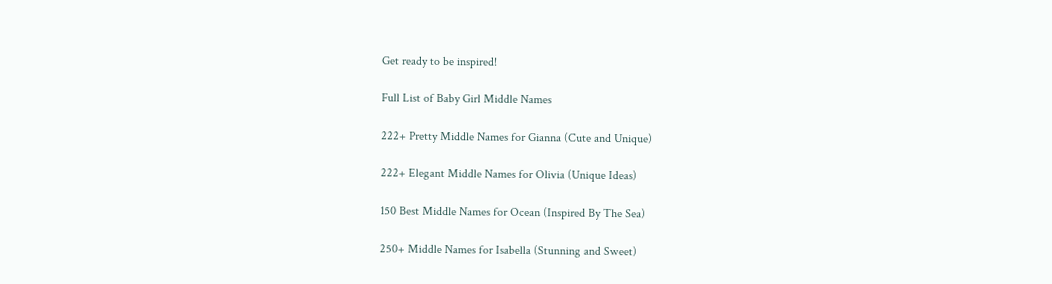Get ready to be inspired!

Full List of Baby Girl Middle Names

222+ Pretty Middle Names for Gianna (Cute and Unique)

222+ Elegant Middle Names for Olivia (Unique Ideas)

150 Best Middle Names for Ocean (Inspired By The Sea)

250+ Middle Names for Isabella (Stunning and Sweet)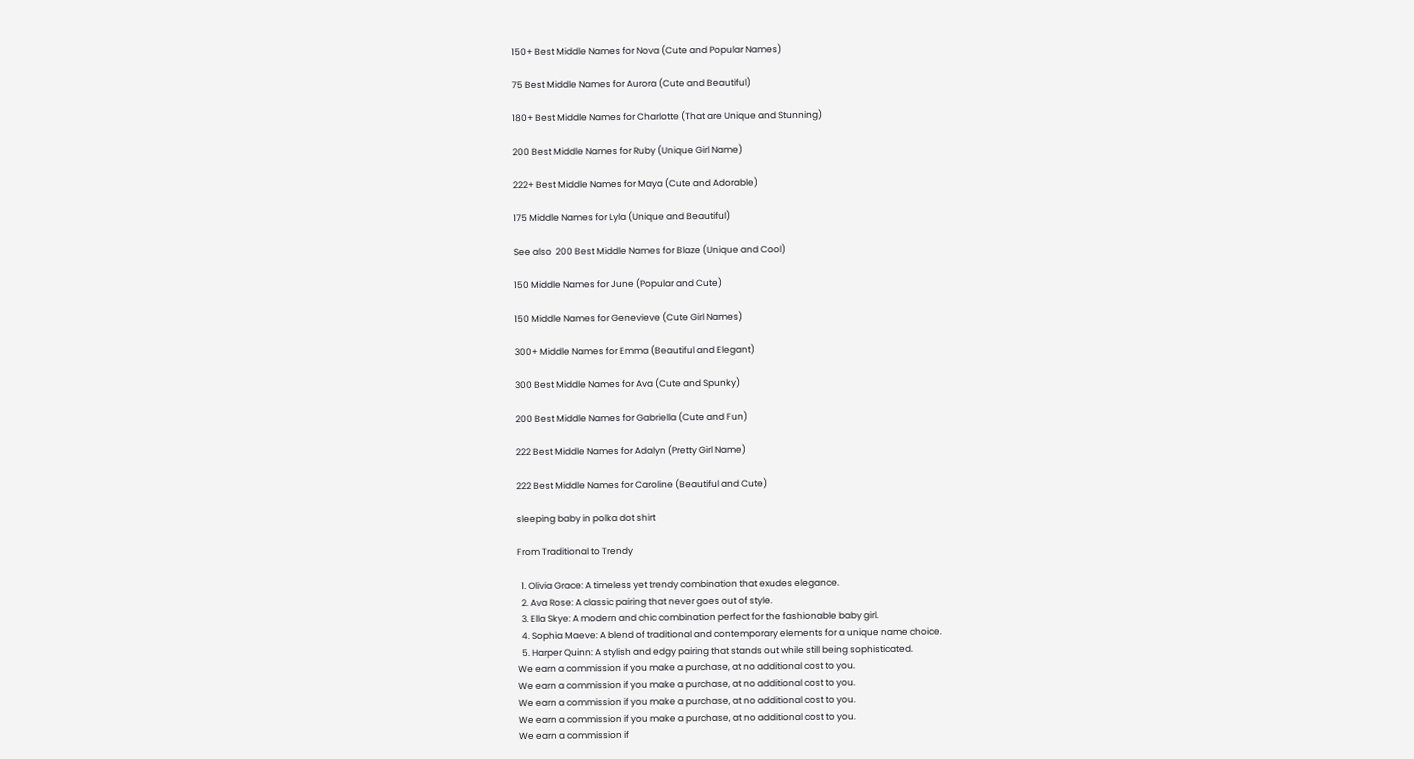150+ Best Middle Names for Nova (Cute and Popular Names)

75 Best Middle Names for Aurora (Cute and Beautiful)

180+ Best Middle Names for Charlotte (That are Unique and Stunning)

200 Best Middle Names for Ruby (Unique Girl Name)

222+ Best Middle Names for Maya (Cute and Adorable)

175 Middle Names for Lyla (Unique and Beautiful)

See also  200 Best Middle Names for Blaze (Unique and Cool)

150 Middle Names for June (Popular and Cute)

150 Middle Names for Genevieve (Cute Girl Names)

300+ Middle Names for Emma (Beautiful and Elegant)

300 Best Middle Names for Ava (Cute and Spunky)

200 Best Middle Names for Gabriella (Cute and Fun)

222 Best Middle Names for Adalyn (Pretty Girl Name)

222 Best Middle Names for Caroline (Beautiful and Cute)

sleeping baby in polka dot shirt

From Traditional to Trendy

  1. Olivia Grace: A timeless yet trendy combination that exudes elegance.
  2. Ava Rose: A classic pairing that never goes out of style.
  3. Ella Skye: A modern and chic combination perfect for the fashionable baby girl.
  4. Sophia Maeve: A blend of traditional and contemporary elements for a unique name choice.
  5. Harper Quinn: A stylish and edgy pairing that stands out while still being sophisticated.
We earn a commission if you make a purchase, at no additional cost to you.
We earn a commission if you make a purchase, at no additional cost to you.
We earn a commission if you make a purchase, at no additional cost to you.
We earn a commission if you make a purchase, at no additional cost to you.
We earn a commission if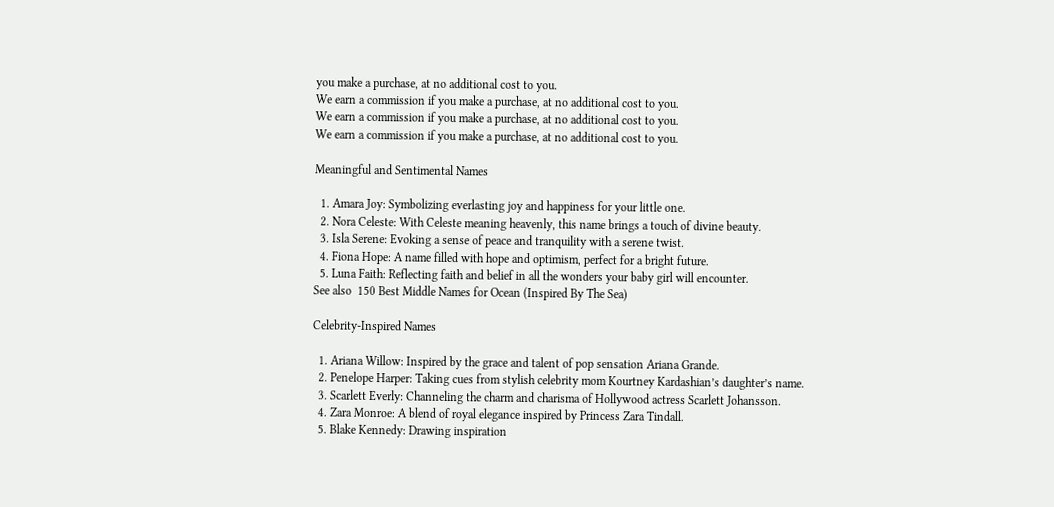you make a purchase, at no additional cost to you.
We earn a commission if you make a purchase, at no additional cost to you.
We earn a commission if you make a purchase, at no additional cost to you.
We earn a commission if you make a purchase, at no additional cost to you.

Meaningful and Sentimental Names

  1. Amara Joy: Symbolizing everlasting joy and happiness for your little one.
  2. Nora Celeste: With Celeste meaning heavenly, this name brings a touch of divine beauty.
  3. Isla Serene: Evoking a sense of peace and tranquility with a serene twist.
  4. Fiona Hope: A name filled with hope and optimism, perfect for a bright future.
  5. Luna Faith: Reflecting faith and belief in all the wonders your baby girl will encounter.
See also  150 Best Middle Names for Ocean (Inspired By The Sea)

Celebrity-Inspired Names

  1. Ariana Willow: Inspired by the grace and talent of pop sensation Ariana Grande.
  2. Penelope Harper: Taking cues from stylish celebrity mom Kourtney Kardashian’s daughter’s name.
  3. Scarlett Everly: Channeling the charm and charisma of Hollywood actress Scarlett Johansson.
  4. Zara Monroe: A blend of royal elegance inspired by Princess Zara Tindall.
  5. Blake Kennedy: Drawing inspiration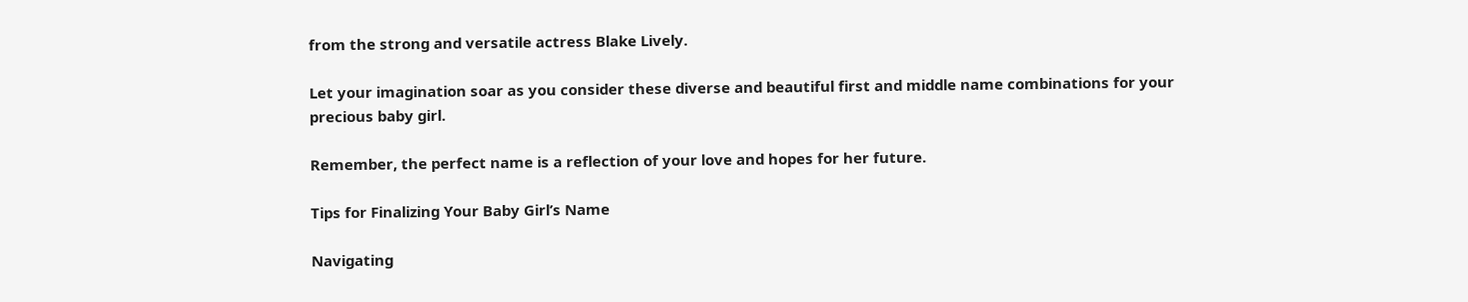from the strong and versatile actress Blake Lively.

Let your imagination soar as you consider these diverse and beautiful first and middle name combinations for your precious baby girl.

Remember, the perfect name is a reflection of your love and hopes for her future.

Tips for Finalizing Your Baby Girl’s Name

Navigating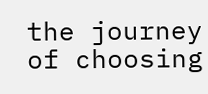the journey of choosing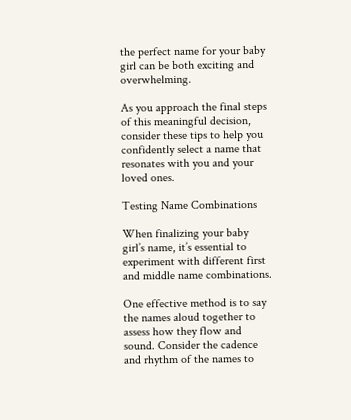the perfect name for your baby girl can be both exciting and overwhelming.

As you approach the final steps of this meaningful decision, consider these tips to help you confidently select a name that resonates with you and your loved ones.

Testing Name Combinations

When finalizing your baby girl’s name, it’s essential to experiment with different first and middle name combinations.

One effective method is to say the names aloud together to assess how they flow and sound. Consider the cadence and rhythm of the names to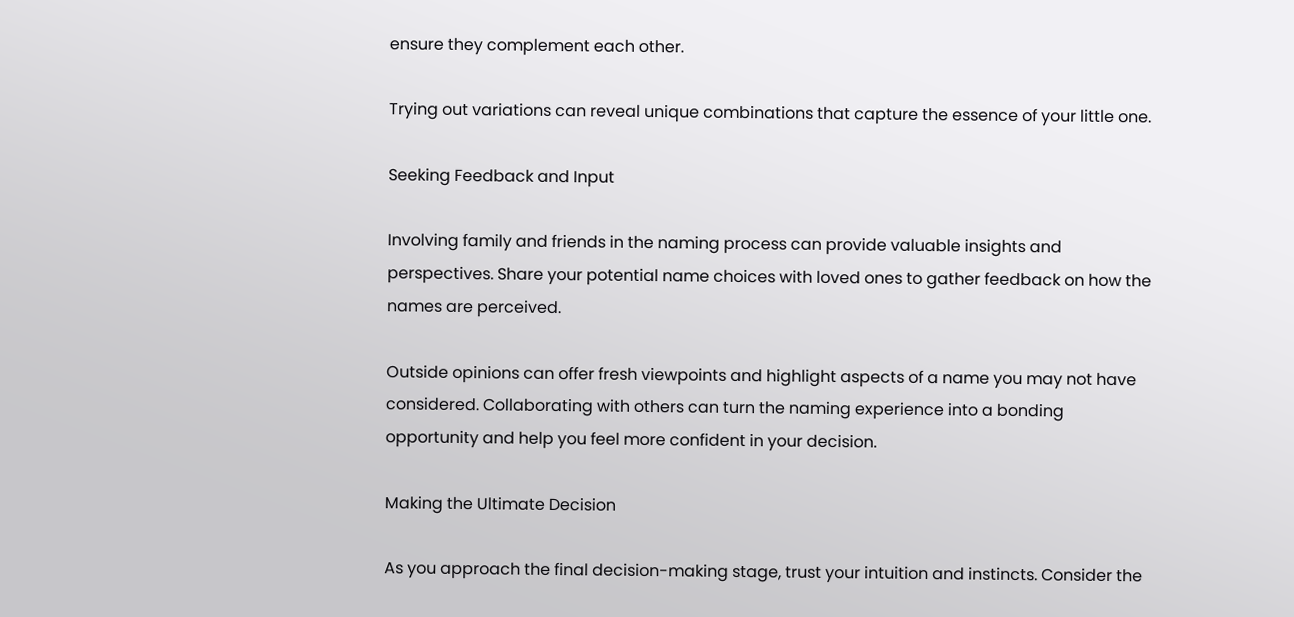ensure they complement each other.

Trying out variations can reveal unique combinations that capture the essence of your little one.

Seeking Feedback and Input

Involving family and friends in the naming process can provide valuable insights and perspectives. Share your potential name choices with loved ones to gather feedback on how the names are perceived.

Outside opinions can offer fresh viewpoints and highlight aspects of a name you may not have considered. Collaborating with others can turn the naming experience into a bonding opportunity and help you feel more confident in your decision.

Making the Ultimate Decision

As you approach the final decision-making stage, trust your intuition and instincts. Consider the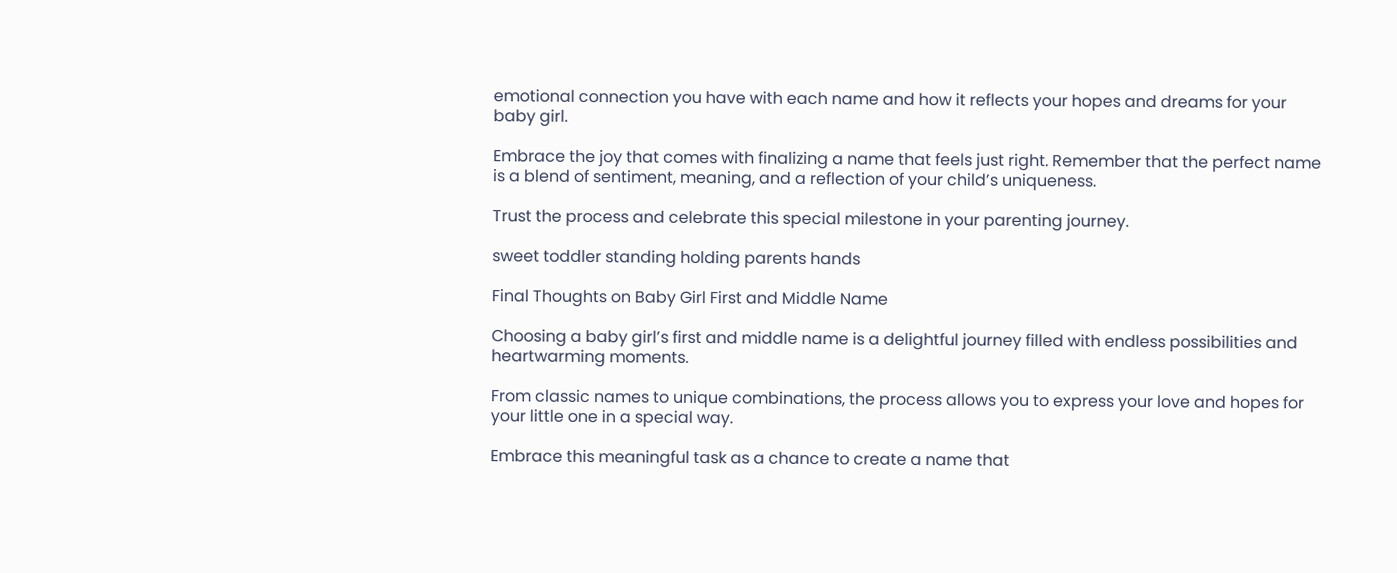emotional connection you have with each name and how it reflects your hopes and dreams for your baby girl.

Embrace the joy that comes with finalizing a name that feels just right. Remember that the perfect name is a blend of sentiment, meaning, and a reflection of your child’s uniqueness.

Trust the process and celebrate this special milestone in your parenting journey.

sweet toddler standing holding parents hands

Final Thoughts on Baby Girl First and Middle Name

Choosing a baby girl’s first and middle name is a delightful journey filled with endless possibilities and heartwarming moments.

From classic names to unique combinations, the process allows you to express your love and hopes for your little one in a special way.

Embrace this meaningful task as a chance to create a name that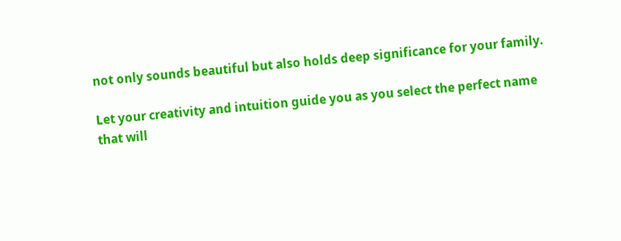not only sounds beautiful but also holds deep significance for your family.

Let your creativity and intuition guide you as you select the perfect name that will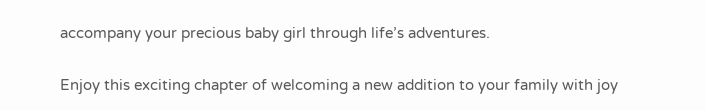accompany your precious baby girl through life’s adventures.

Enjoy this exciting chapter of welcoming a new addition to your family with joy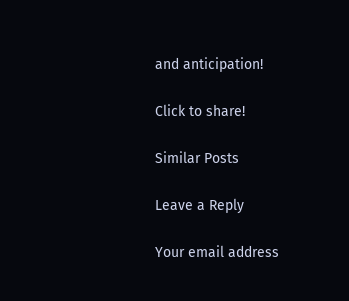and anticipation!

Click to share!

Similar Posts

Leave a Reply

Your email address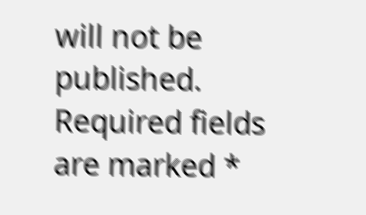will not be published. Required fields are marked *